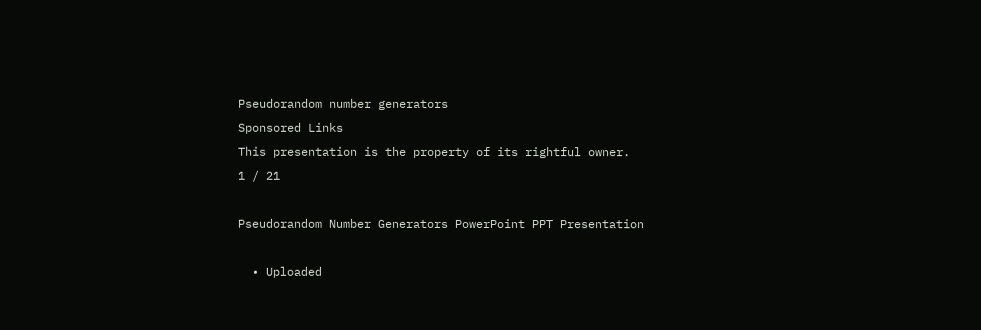Pseudorandom number generators
Sponsored Links
This presentation is the property of its rightful owner.
1 / 21

Pseudorandom Number Generators PowerPoint PPT Presentation

  • Uploaded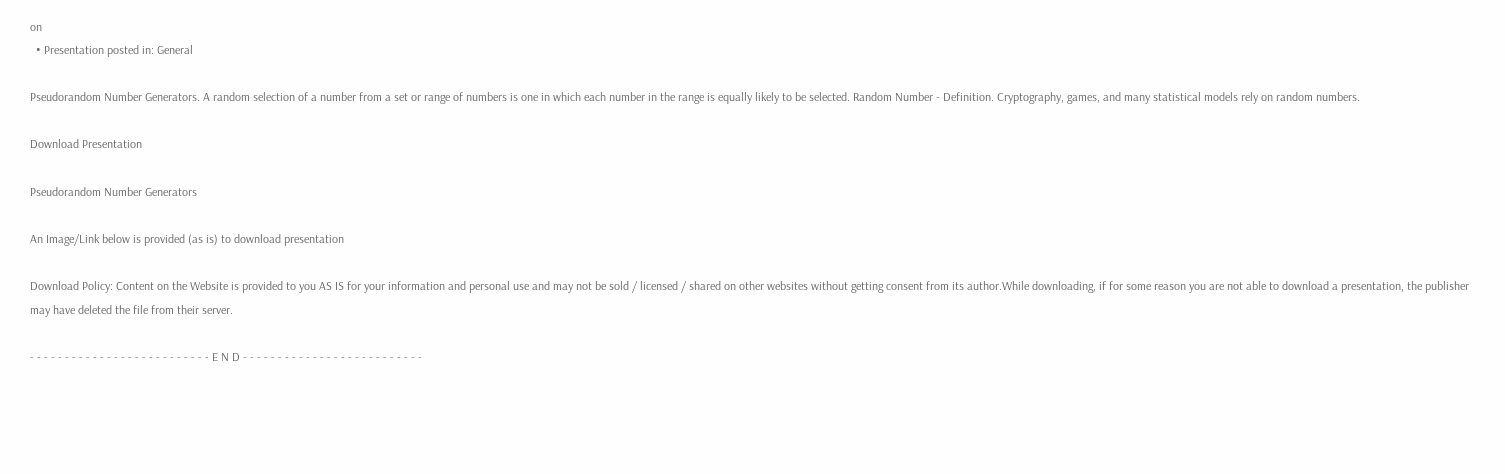on
  • Presentation posted in: General

Pseudorandom Number Generators. A random selection of a number from a set or range of numbers is one in which each number in the range is equally likely to be selected. Random Number - Definition. Cryptography, games, and many statistical models rely on random numbers.

Download Presentation

Pseudorandom Number Generators

An Image/Link below is provided (as is) to download presentation

Download Policy: Content on the Website is provided to you AS IS for your information and personal use and may not be sold / licensed / shared on other websites without getting consent from its author.While downloading, if for some reason you are not able to download a presentation, the publisher may have deleted the file from their server.

- - - - - - - - - - - - - - - - - - - - - - - - - - E N D - - - - - - - - - - - - - - - - - - - - - - - - - -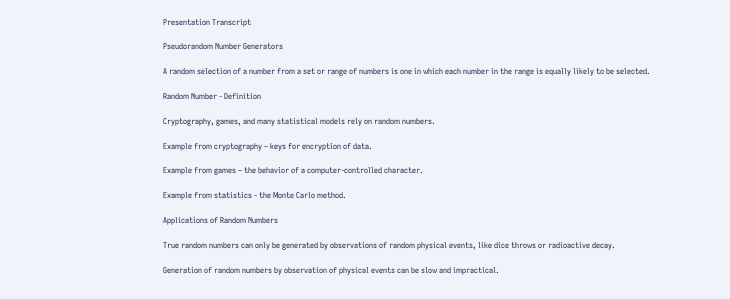Presentation Transcript

Pseudorandom Number Generators

A random selection of a number from a set or range of numbers is one in which each number in the range is equally likely to be selected.

Random Number - Definition

Cryptography, games, and many statistical models rely on random numbers.

Example from cryptography – keys for encryption of data.

Example from games – the behavior of a computer-controlled character.

Example from statistics - the Monte Carlo method.

Applications of Random Numbers

True random numbers can only be generated by observations of random physical events, like dice throws or radioactive decay.

Generation of random numbers by observation of physical events can be slow and impractical.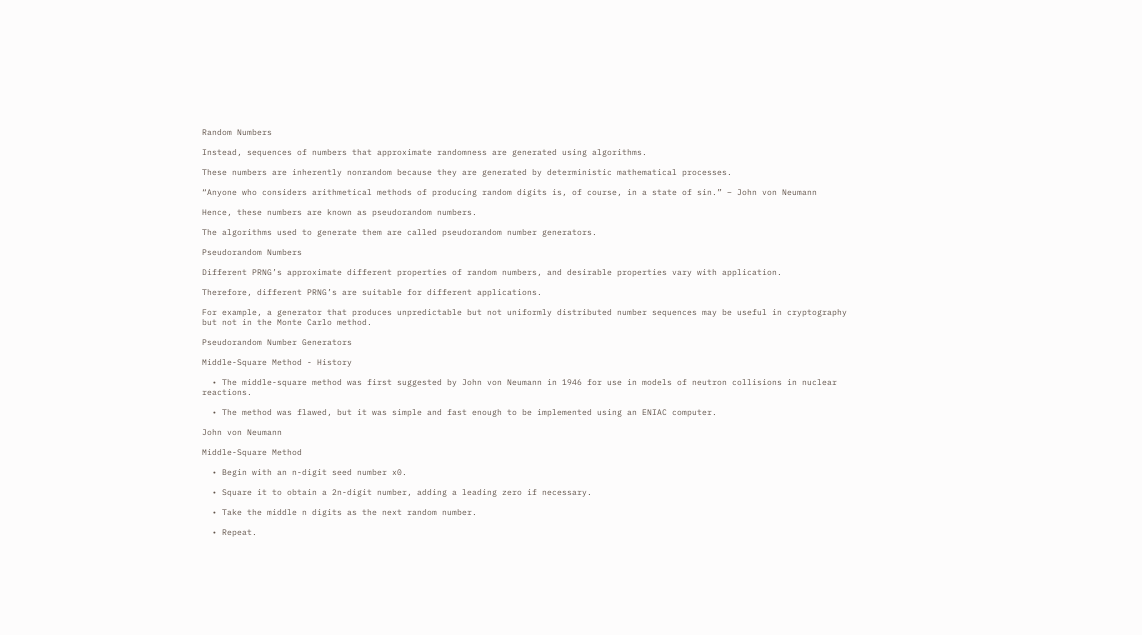Random Numbers

Instead, sequences of numbers that approximate randomness are generated using algorithms.

These numbers are inherently nonrandom because they are generated by deterministic mathematical processes.

“Anyone who considers arithmetical methods of producing random digits is, of course, in a state of sin.” – John von Neumann

Hence, these numbers are known as pseudorandom numbers.

The algorithms used to generate them are called pseudorandom number generators.

Pseudorandom Numbers

Different PRNG’s approximate different properties of random numbers, and desirable properties vary with application.

Therefore, different PRNG’s are suitable for different applications.

For example, a generator that produces unpredictable but not uniformly distributed number sequences may be useful in cryptography but not in the Monte Carlo method.

Pseudorandom Number Generators

Middle-Square Method - History

  • The middle-square method was first suggested by John von Neumann in 1946 for use in models of neutron collisions in nuclear reactions.

  • The method was flawed, but it was simple and fast enough to be implemented using an ENIAC computer.

John von Neumann

Middle-Square Method

  • Begin with an n-digit seed number x0.

  • Square it to obtain a 2n-digit number, adding a leading zero if necessary.

  • Take the middle n digits as the next random number.

  • Repeat.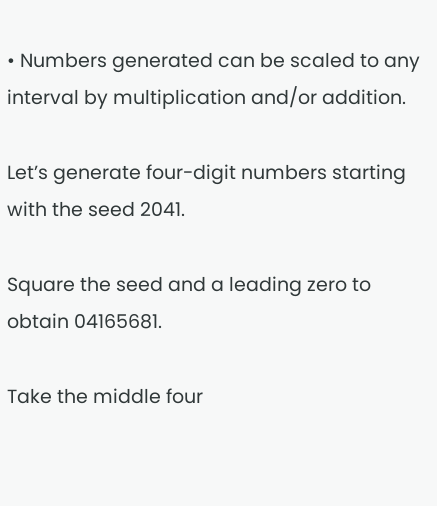• Numbers generated can be scaled to any interval by multiplication and/or addition.

Let’s generate four-digit numbers starting with the seed 2041.

Square the seed and a leading zero to obtain 04165681.

Take the middle four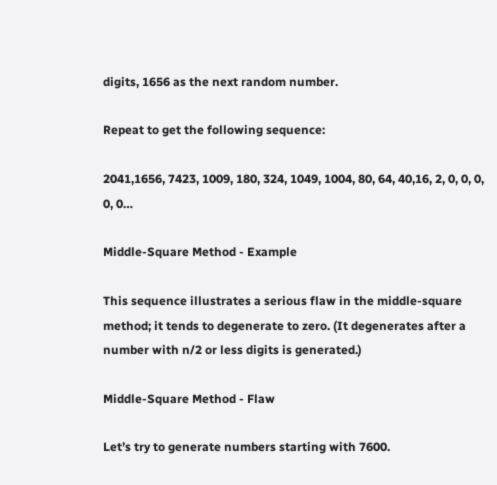digits, 1656 as the next random number.

Repeat to get the following sequence:

2041,1656, 7423, 1009, 180, 324, 1049, 1004, 80, 64, 40,16, 2, 0, 0, 0, 0, 0…

Middle-Square Method - Example

This sequence illustrates a serious flaw in the middle-square method; it tends to degenerate to zero. (It degenerates after a number with n/2 or less digits is generated.)

Middle-Square Method - Flaw

Let’s try to generate numbers starting with 7600.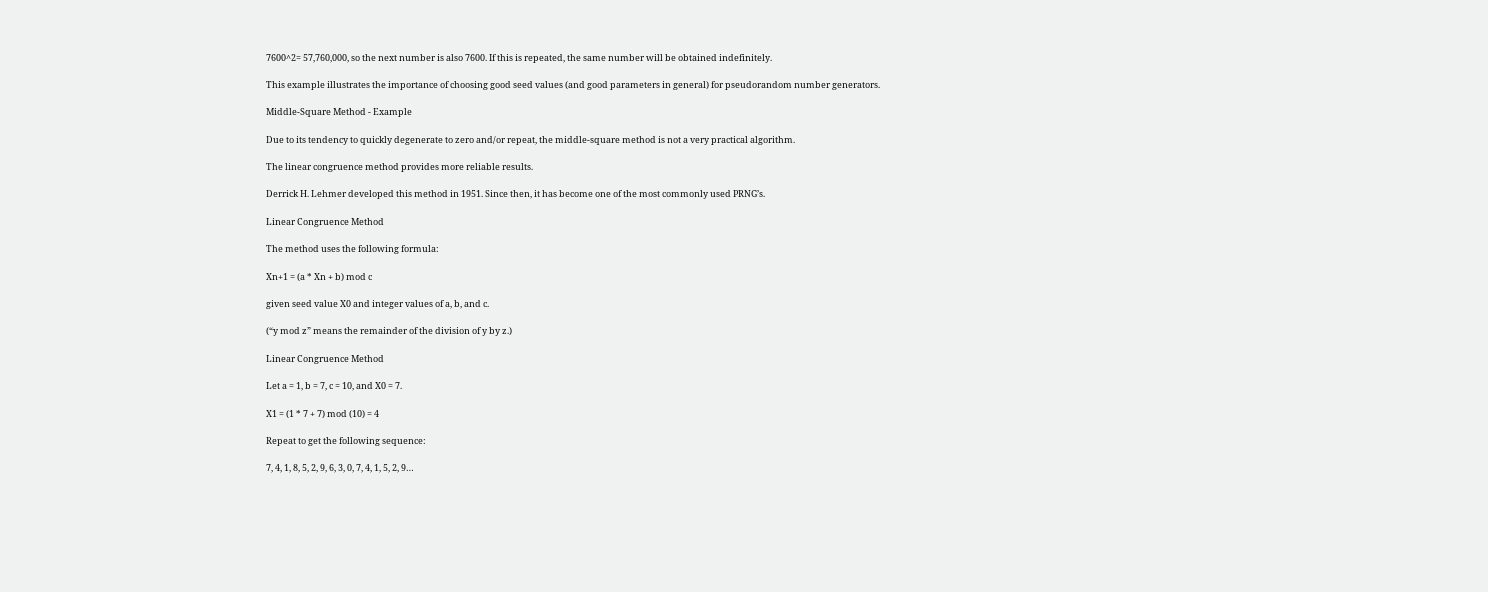7600^2= 57,760,000, so the next number is also 7600. If this is repeated, the same number will be obtained indefinitely.

This example illustrates the importance of choosing good seed values (and good parameters in general) for pseudorandom number generators.

Middle-Square Method - Example

Due to its tendency to quickly degenerate to zero and/or repeat, the middle-square method is not a very practical algorithm.

The linear congruence method provides more reliable results.

Derrick H. Lehmer developed this method in 1951. Since then, it has become one of the most commonly used PRNG’s.

Linear Congruence Method

The method uses the following formula:

Xn+1 = (a * Xn + b) mod c

given seed value X0 and integer values of a, b, and c.

(“y mod z” means the remainder of the division of y by z.)

Linear Congruence Method

Let a = 1, b = 7, c = 10, and X0 = 7.

X1 = (1 * 7 + 7) mod (10) = 4

Repeat to get the following sequence:

7, 4, 1, 8, 5, 2, 9, 6, 3, 0, 7, 4, 1, 5, 2, 9…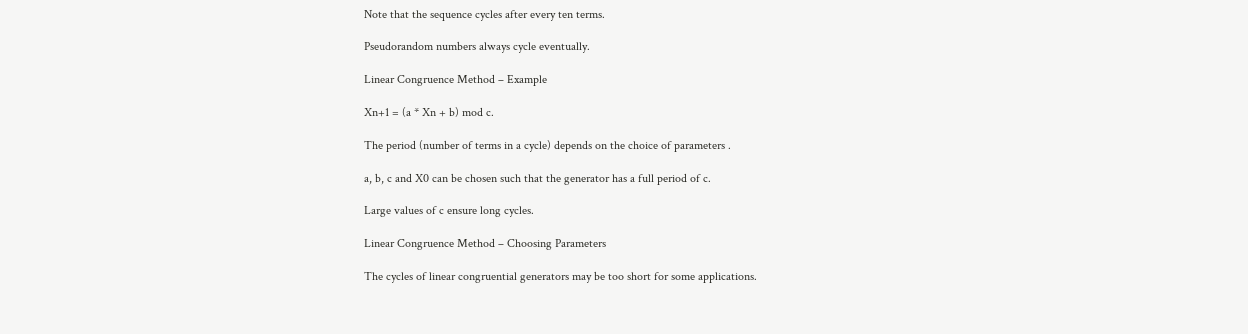Note that the sequence cycles after every ten terms.

Pseudorandom numbers always cycle eventually.

Linear Congruence Method – Example

Xn+1 = (a * Xn + b) mod c.

The period (number of terms in a cycle) depends on the choice of parameters .

a, b, c and X0 can be chosen such that the generator has a full period of c.

Large values of c ensure long cycles.

Linear Congruence Method – Choosing Parameters

The cycles of linear congruential generators may be too short for some applications.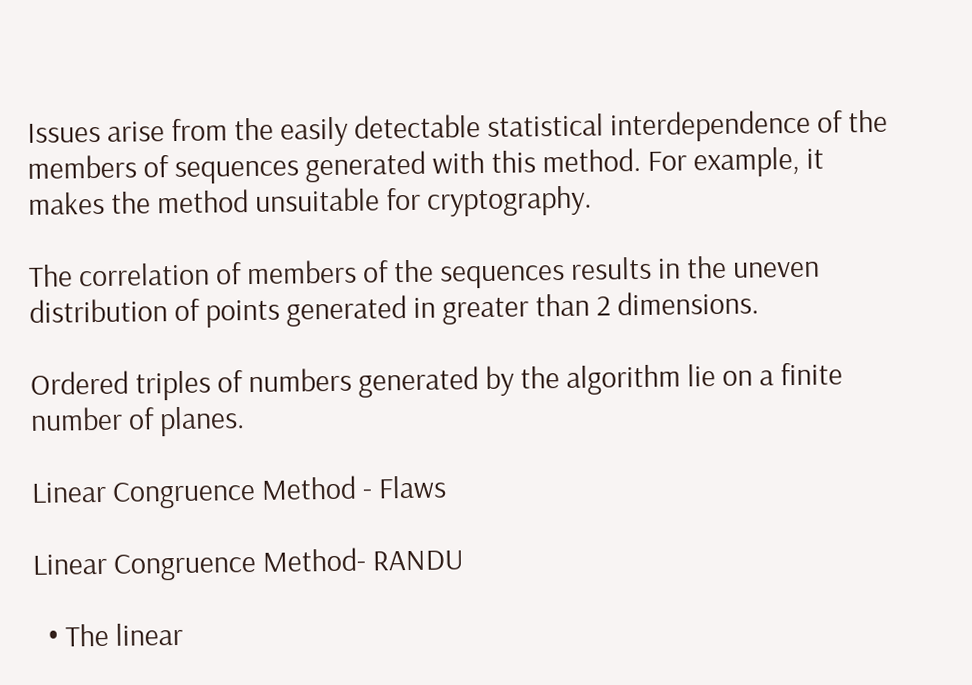Issues arise from the easily detectable statistical interdependence of the members of sequences generated with this method. For example, it makes the method unsuitable for cryptography.

The correlation of members of the sequences results in the uneven distribution of points generated in greater than 2 dimensions.

Ordered triples of numbers generated by the algorithm lie on a finite number of planes.

Linear Congruence Method - Flaws

Linear Congruence Method- RANDU

  • The linear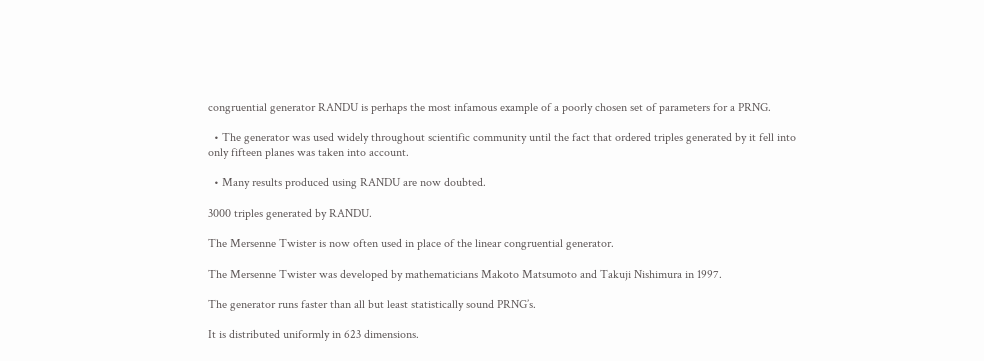congruential generator RANDU is perhaps the most infamous example of a poorly chosen set of parameters for a PRNG.

  • The generator was used widely throughout scientific community until the fact that ordered triples generated by it fell into only fifteen planes was taken into account.

  • Many results produced using RANDU are now doubted.

3000 triples generated by RANDU.

The Mersenne Twister is now often used in place of the linear congruential generator.

The Mersenne Twister was developed by mathematicians Makoto Matsumoto and Takuji Nishimura in 1997.

The generator runs faster than all but least statistically sound PRNG’s.

It is distributed uniformly in 623 dimensions.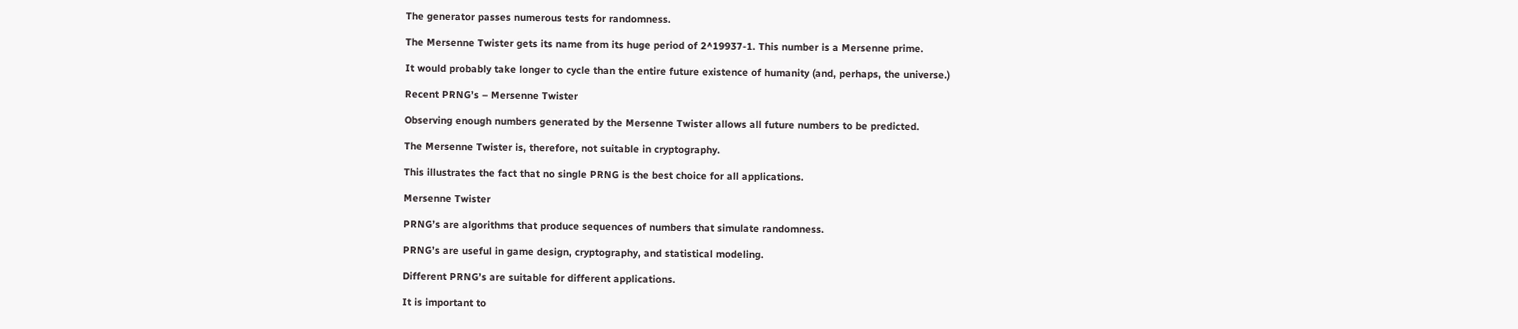The generator passes numerous tests for randomness.

The Mersenne Twister gets its name from its huge period of 2^19937-1. This number is a Mersenne prime.

It would probably take longer to cycle than the entire future existence of humanity (and, perhaps, the universe.)

Recent PRNG’s – Mersenne Twister

Observing enough numbers generated by the Mersenne Twister allows all future numbers to be predicted.

The Mersenne Twister is, therefore, not suitable in cryptography.

This illustrates the fact that no single PRNG is the best choice for all applications.

Mersenne Twister

PRNG’s are algorithms that produce sequences of numbers that simulate randomness.

PRNG’s are useful in game design, cryptography, and statistical modeling.

Different PRNG’s are suitable for different applications.

It is important to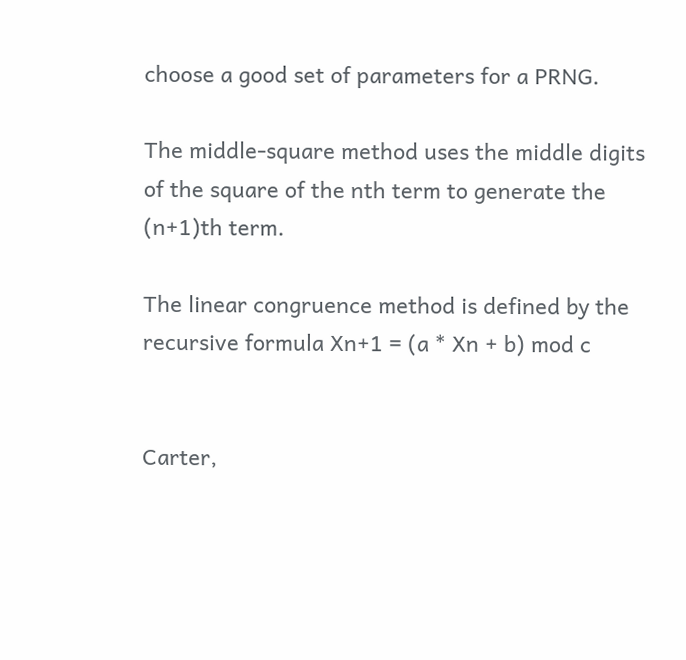choose a good set of parameters for a PRNG.

The middle-square method uses the middle digits of the square of the nth term to generate the (n+1)th term.

The linear congruence method is defined by the recursive formula Xn+1 = (a * Xn + b) mod c


Carter,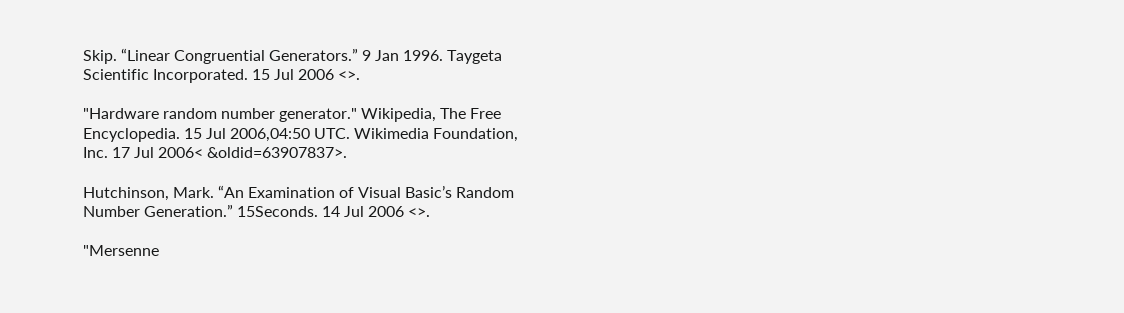Skip. “Linear Congruential Generators.” 9 Jan 1996. Taygeta Scientific Incorporated. 15 Jul 2006 <>.

"Hardware random number generator." Wikipedia, The Free Encyclopedia. 15 Jul 2006,04:50 UTC. Wikimedia Foundation, Inc. 17 Jul 2006< &oldid=63907837>.

Hutchinson, Mark. “An Examination of Visual Basic’s Random Number Generation.” 15Seconds. 14 Jul 2006 <>.

"Mersenne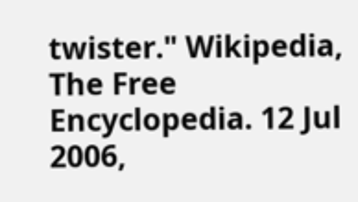twister." Wikipedia, The Free Encyclopedia. 12 Jul 2006,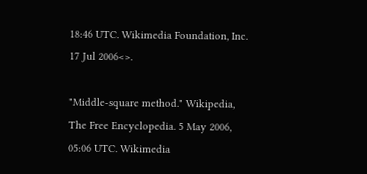18:46 UTC. Wikimedia Foundation, Inc. 17 Jul 2006<>.

"Middle-square method." Wikipedia, The Free Encyclopedia. 5 May 2006, 05:06 UTC. Wikimedia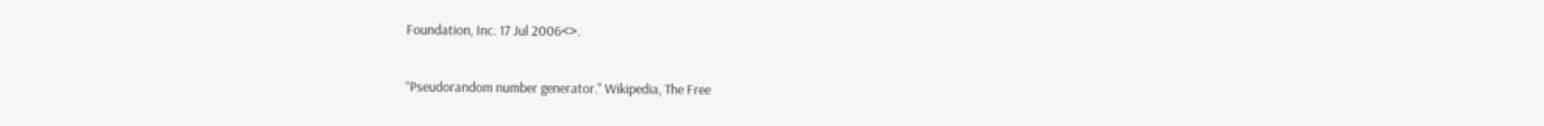Foundation, Inc. 17 Jul 2006<>.

“Pseudorandom number generator." Wikipedia, The Free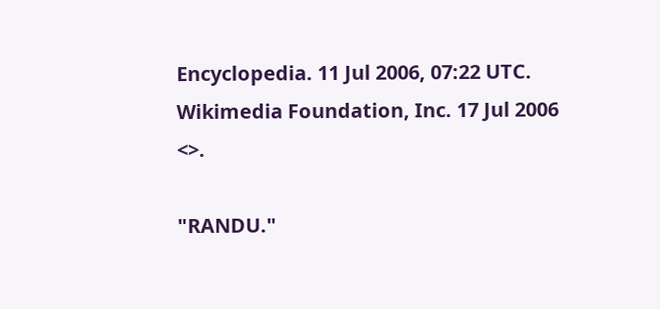Encyclopedia. 11 Jul 2006, 07:22 UTC. Wikimedia Foundation, Inc. 17 Jul 2006 <>.

"RANDU."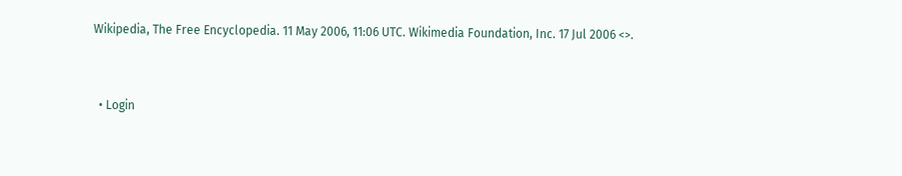Wikipedia, The Free Encyclopedia. 11 May 2006, 11:06 UTC. Wikimedia Foundation, Inc. 17 Jul 2006 <>.


  • Login